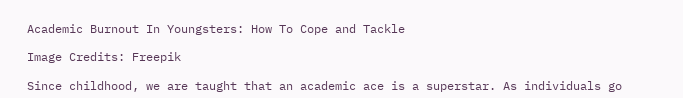Academic Burnout In Youngsters: How To Cope and Tackle

Image Credits: Freepik

Since childhood, we are taught that an academic ace is a superstar. As individuals go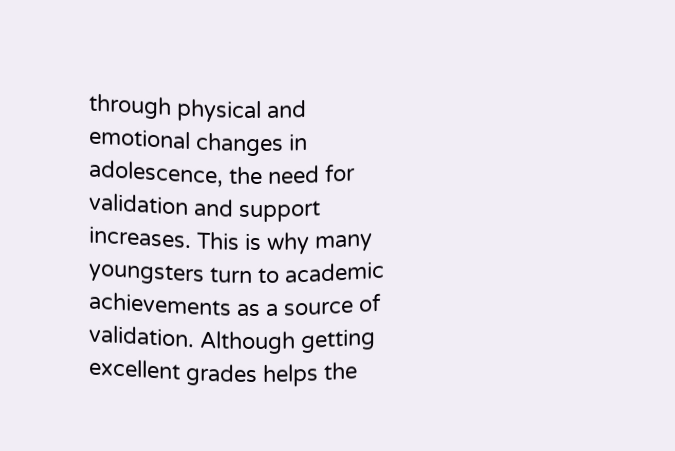through physical and emotional changes in adolescence, the need for validation and support increases. This is why many youngsters turn to academic achievements as a source of validation. Although getting excellent grades helps the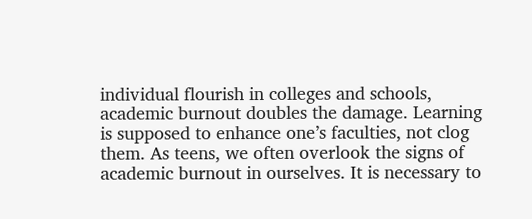individual flourish in colleges and schools, academic burnout doubles the damage. Learning is supposed to enhance one’s faculties, not clog them. As teens, we often overlook the signs of academic burnout in ourselves. It is necessary to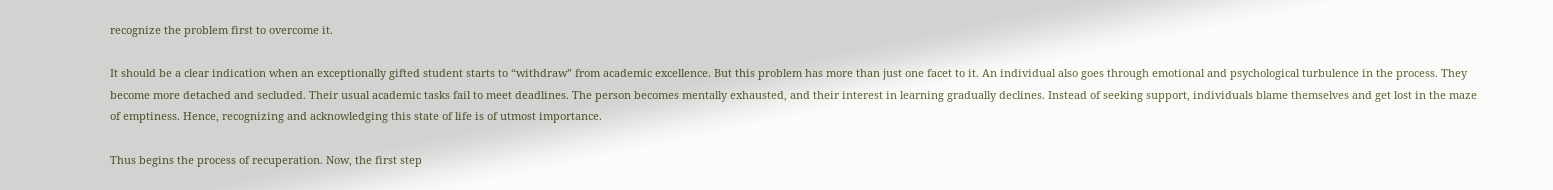recognize the problem first to overcome it.

It should be a clear indication when an exceptionally gifted student starts to “withdraw” from academic excellence. But this problem has more than just one facet to it. An individual also goes through emotional and psychological turbulence in the process. They become more detached and secluded. Their usual academic tasks fail to meet deadlines. The person becomes mentally exhausted, and their interest in learning gradually declines. Instead of seeking support, individuals blame themselves and get lost in the maze of emptiness. Hence, recognizing and acknowledging this state of life is of utmost importance.

Thus begins the process of recuperation. Now, the first step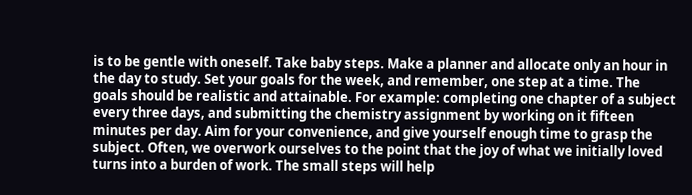is to be gentle with oneself. Take baby steps. Make a planner and allocate only an hour in the day to study. Set your goals for the week, and remember, one step at a time. The goals should be realistic and attainable. For example: completing one chapter of a subject every three days, and submitting the chemistry assignment by working on it fifteen minutes per day. Aim for your convenience, and give yourself enough time to grasp the subject. Often, we overwork ourselves to the point that the joy of what we initially loved turns into a burden of work. The small steps will help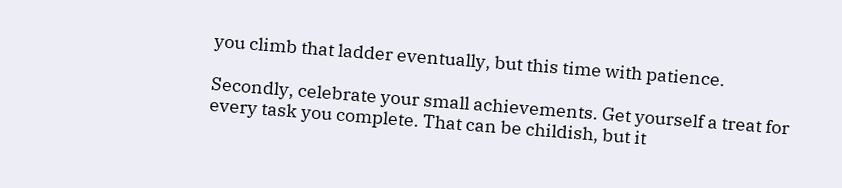you climb that ladder eventually, but this time with patience.

Secondly, celebrate your small achievements. Get yourself a treat for every task you complete. That can be childish, but it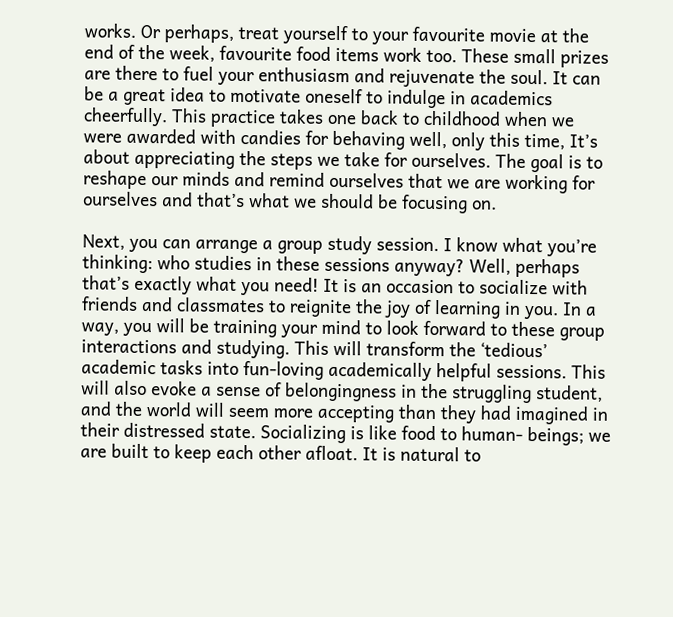works. Or perhaps, treat yourself to your favourite movie at the end of the week, favourite food items work too. These small prizes are there to fuel your enthusiasm and rejuvenate the soul. It can be a great idea to motivate oneself to indulge in academics cheerfully. This practice takes one back to childhood when we were awarded with candies for behaving well, only this time, It’s about appreciating the steps we take for ourselves. The goal is to reshape our minds and remind ourselves that we are working for ourselves and that’s what we should be focusing on.

Next, you can arrange a group study session. I know what you’re thinking: who studies in these sessions anyway? Well, perhaps that’s exactly what you need! It is an occasion to socialize with friends and classmates to reignite the joy of learning in you. In a way, you will be training your mind to look forward to these group interactions and studying. This will transform the ‘tedious’ academic tasks into fun-loving academically helpful sessions. This will also evoke a sense of belongingness in the struggling student, and the world will seem more accepting than they had imagined in their distressed state. Socializing is like food to human- beings; we are built to keep each other afloat. It is natural to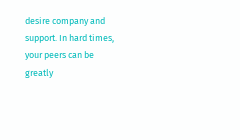desire company and support. In hard times, your peers can be greatly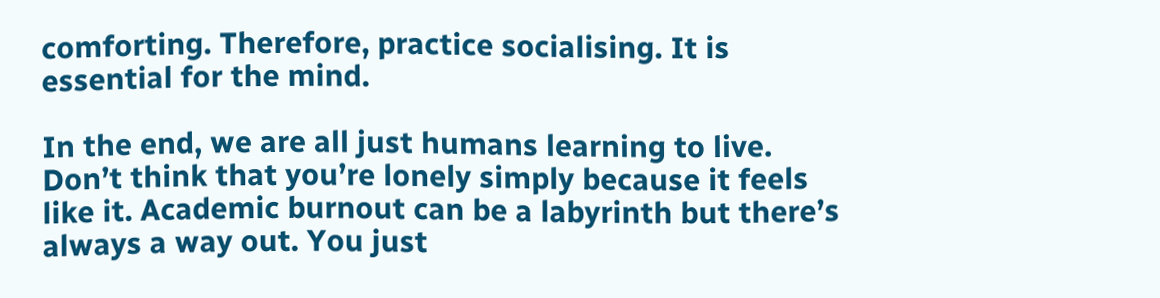comforting. Therefore, practice socialising. It is essential for the mind.

In the end, we are all just humans learning to live. Don’t think that you’re lonely simply because it feels like it. Academic burnout can be a labyrinth but there’s always a way out. You just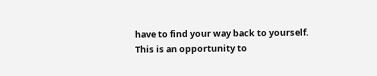have to find your way back to yourself. This is an opportunity to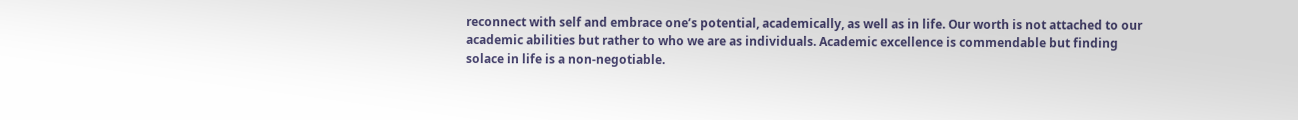reconnect with self and embrace one’s potential, academically, as well as in life. Our worth is not attached to our academic abilities but rather to who we are as individuals. Academic excellence is commendable but finding solace in life is a non-negotiable.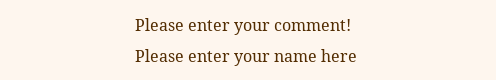Please enter your comment!
Please enter your name here